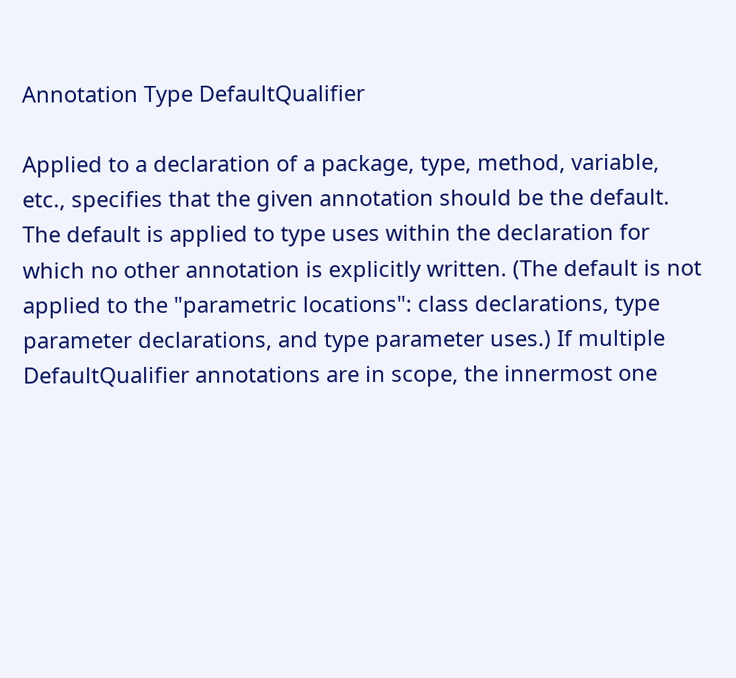Annotation Type DefaultQualifier

Applied to a declaration of a package, type, method, variable, etc., specifies that the given annotation should be the default. The default is applied to type uses within the declaration for which no other annotation is explicitly written. (The default is not applied to the "parametric locations": class declarations, type parameter declarations, and type parameter uses.) If multiple DefaultQualifier annotations are in scope, the innermost one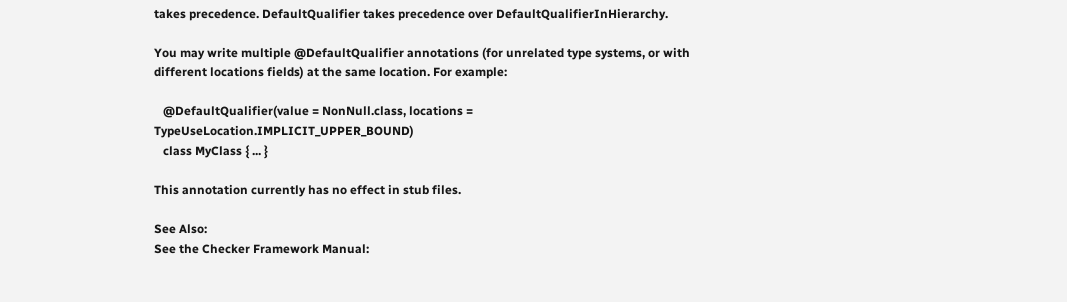takes precedence. DefaultQualifier takes precedence over DefaultQualifierInHierarchy.

You may write multiple @DefaultQualifier annotations (for unrelated type systems, or with different locations fields) at the same location. For example:

   @DefaultQualifier(value = NonNull.class, locations = TypeUseLocation.IMPLICIT_UPPER_BOUND)
   class MyClass { ... }

This annotation currently has no effect in stub files.

See Also:
See the Checker Framework Manual: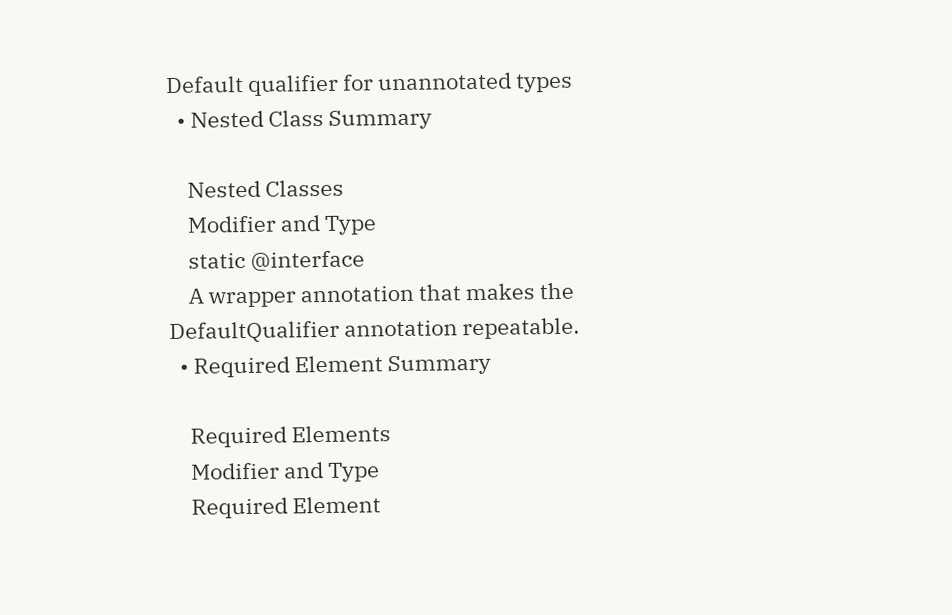Default qualifier for unannotated types
  • Nested Class Summary

    Nested Classes
    Modifier and Type
    static @interface
    A wrapper annotation that makes the DefaultQualifier annotation repeatable.
  • Required Element Summary

    Required Elements
    Modifier and Type
    Required Element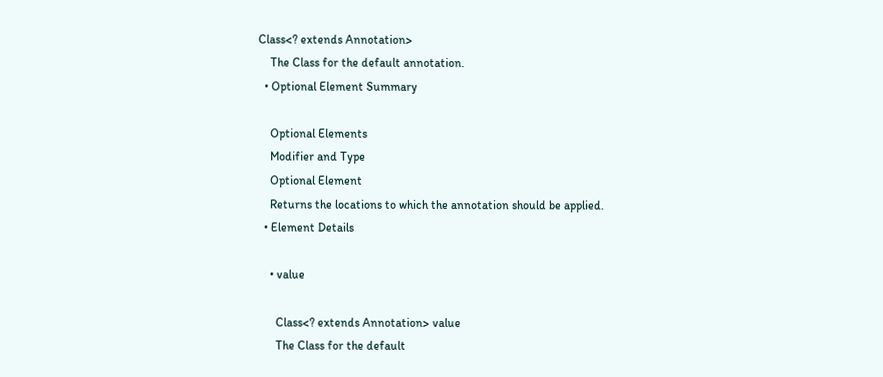Class<? extends Annotation>
    The Class for the default annotation.
  • Optional Element Summary

    Optional Elements
    Modifier and Type
    Optional Element
    Returns the locations to which the annotation should be applied.
  • Element Details

    • value

      Class<? extends Annotation> value
      The Class for the default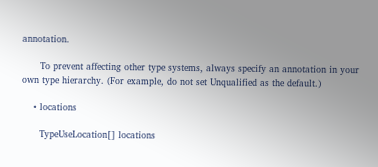annotation.

      To prevent affecting other type systems, always specify an annotation in your own type hierarchy. (For example, do not set Unqualified as the default.)

    • locations

      TypeUseLocation[] locations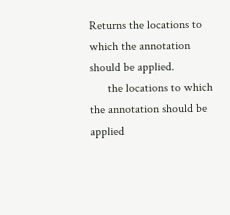Returns the locations to which the annotation should be applied.
      the locations to which the annotation should be applied